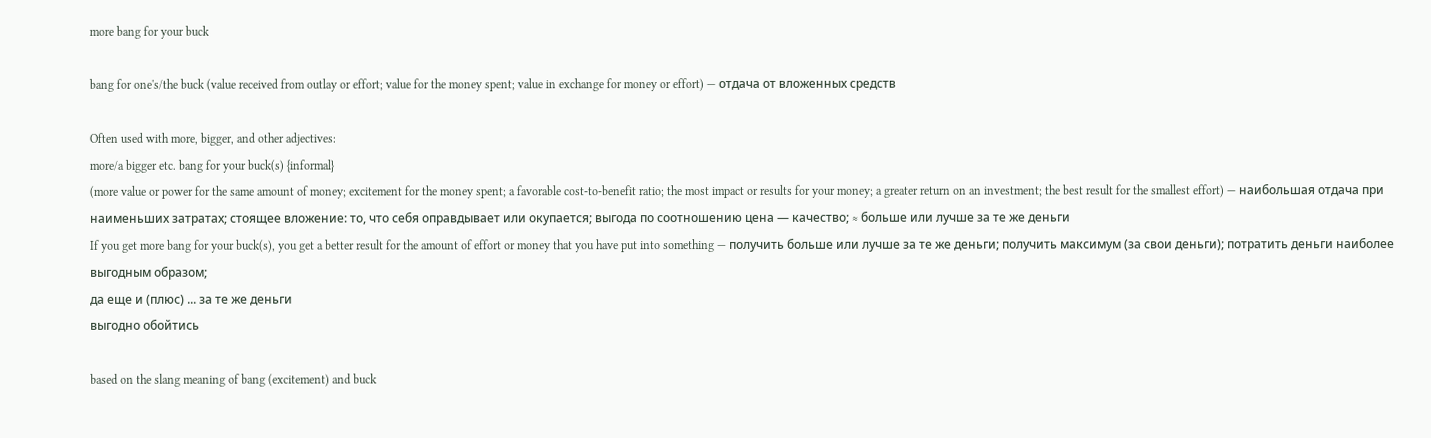more bang for your buck

bang for one's/the buck (value received from outlay or effort; value for the money spent; value in exchange for money or effort) — отдача от вложенных средств

Often used with more, bigger, and other adjectives:
more/a bigger etc. bang for your buck(s) {informal}
(more value or power for the same amount of money; excitement for the money spent; a favorable cost-to-benefit ratio; the most impact or results for your money; a greater return on an investment; the best result for the smallest effort) — наибольшая отдача при наименьших затратах; стоящее вложение: то, что себя оправдывает или окупается; выгода по соотношению цена — качество; ≈ больше или лучше за те же деньги
If you get more bang for your buck(s), you get a better result for the amount of effort or money that you have put into something — получить больше или лучше за те же деньги; получить максимум (за свои деньги); потратить деньги наиболее выгодным образом;
да еще и (плюс) ... за те же деньги
выгодно обойтись

based on the slang meaning of bang (excitement) and buck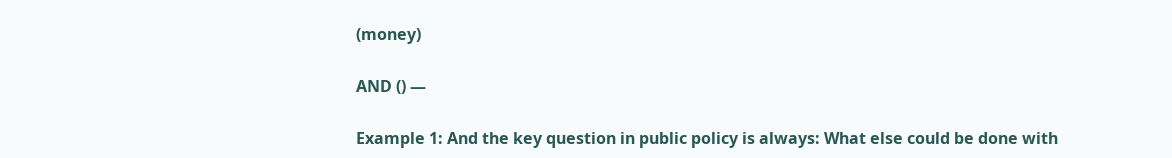(money)

AND () —

Example 1: And the key question in public policy is always: What else could be done with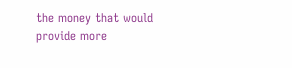the money that would provide more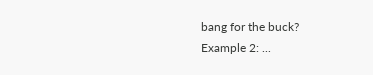bang for the buck?
Example 2: ...